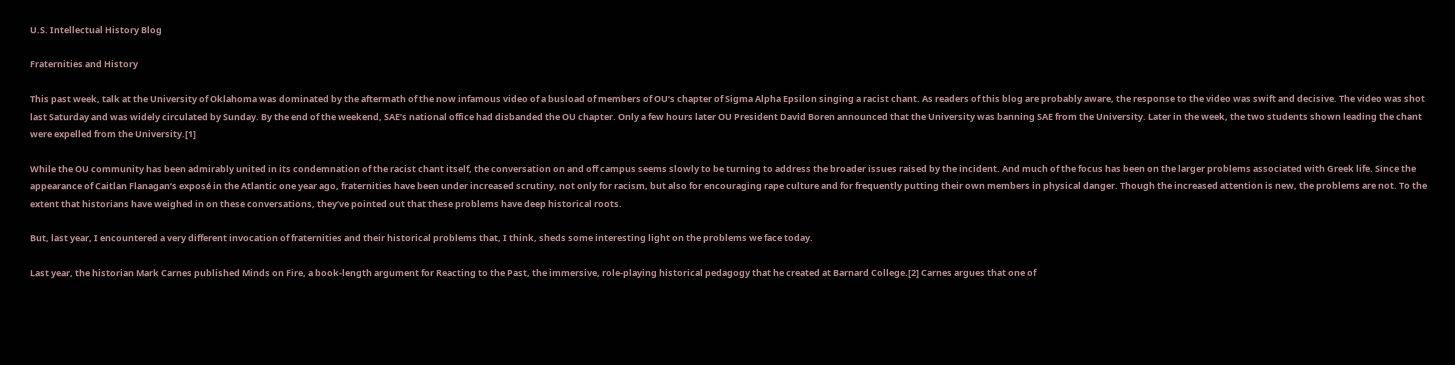U.S. Intellectual History Blog

Fraternities and History

This past week, talk at the University of Oklahoma was dominated by the aftermath of the now infamous video of a busload of members of OU’s chapter of Sigma Alpha Epsilon singing a racist chant. As readers of this blog are probably aware, the response to the video was swift and decisive. The video was shot last Saturday and was widely circulated by Sunday. By the end of the weekend, SAE’s national office had disbanded the OU chapter. Only a few hours later OU President David Boren announced that the University was banning SAE from the University. Later in the week, the two students shown leading the chant were expelled from the University.[1]

While the OU community has been admirably united in its condemnation of the racist chant itself, the conversation on and off campus seems slowly to be turning to address the broader issues raised by the incident. And much of the focus has been on the larger problems associated with Greek life. Since the appearance of Caitlan Flanagan’s exposé in the Atlantic one year ago, fraternities have been under increased scrutiny, not only for racism, but also for encouraging rape culture and for frequently putting their own members in physical danger. Though the increased attention is new, the problems are not. To the extent that historians have weighed in on these conversations, they’ve pointed out that these problems have deep historical roots.

But, last year, I encountered a very different invocation of fraternities and their historical problems that, I think, sheds some interesting light on the problems we face today.

Last year, the historian Mark Carnes published Minds on Fire, a book-length argument for Reacting to the Past, the immersive, role-playing historical pedagogy that he created at Barnard College.[2] Carnes argues that one of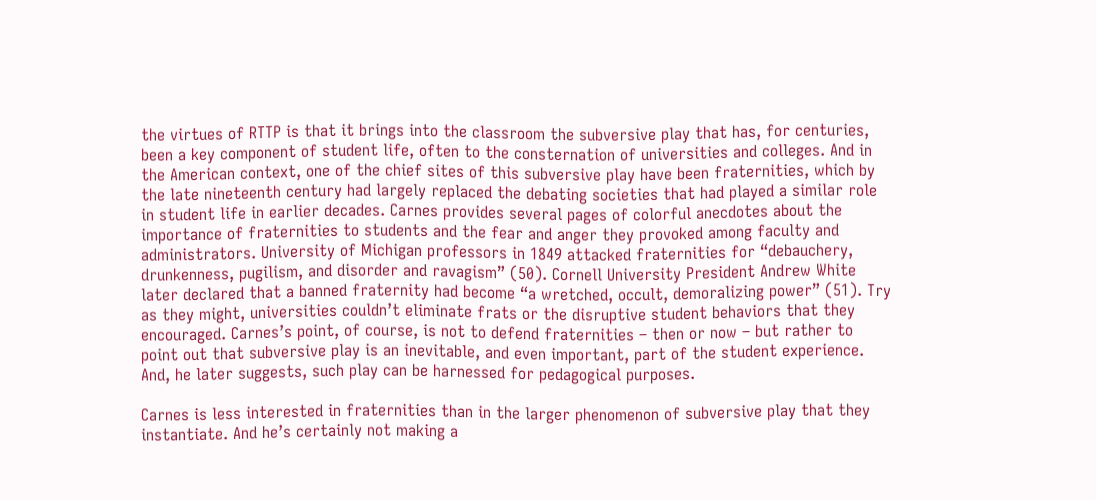the virtues of RTTP is that it brings into the classroom the subversive play that has, for centuries, been a key component of student life, often to the consternation of universities and colleges. And in the American context, one of the chief sites of this subversive play have been fraternities, which by the late nineteenth century had largely replaced the debating societies that had played a similar role in student life in earlier decades. Carnes provides several pages of colorful anecdotes about the importance of fraternities to students and the fear and anger they provoked among faculty and administrators. University of Michigan professors in 1849 attacked fraternities for “debauchery, drunkenness, pugilism, and disorder and ravagism” (50). Cornell University President Andrew White later declared that a banned fraternity had become “a wretched, occult, demoralizing power” (51). Try as they might, universities couldn’t eliminate frats or the disruptive student behaviors that they encouraged. Carnes’s point, of course, is not to defend fraternities – then or now – but rather to point out that subversive play is an inevitable, and even important, part of the student experience. And, he later suggests, such play can be harnessed for pedagogical purposes.

Carnes is less interested in fraternities than in the larger phenomenon of subversive play that they instantiate. And he’s certainly not making a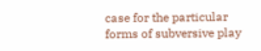case for the particular forms of subversive play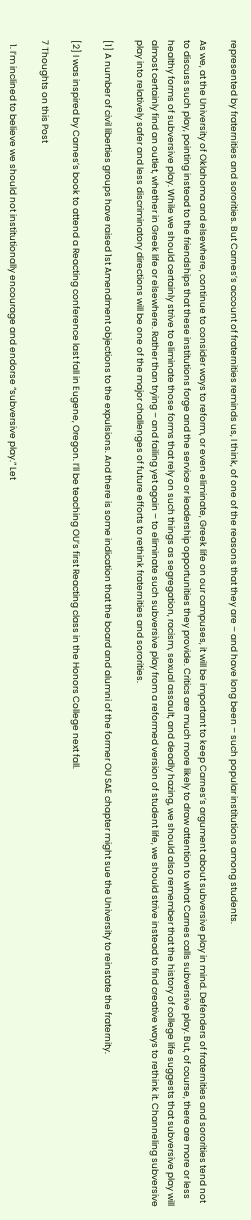represented by fraternities and sororities. But Carnes’s account of fraternities reminds us, I think, of one of the reasons that they are – and have long been – such popular institutions among students.

As we, at the University of Oklahoma and elsewhere, continue to consider ways to reform, or even eliminate, Greek life on our campuses, it will be important to keep Carnes’s argument about subversive play in mind. Defenders of fraternities and sororities tend not to discuss such play, pointing instead to the friendships that these institutions forge and the service or leadership opportunities they provide. Critics are much more likely to draw attention to what Carnes calls subversive play. But, of course, there are more or less healthy forms of subversive play. While we should certainly strive to eliminate those forms that rely on such things as segregation, racism, sexual assault, and deadly hazing, we should also remember that the history of college life suggests that subversive play will almost certainly find an outlet, whether in Greek life or elsewhere. Rather than trying – and failing yet again – to eliminate such subversive play from a reformed version of student life, we should strive instead to find creative ways to rethink it. Channeling subversive play into relatively safer and less discriminatory directions will be one of the major challenges of future efforts to rethink fraternities and sororities.

[1] A number of civil liberties groups have raised 1st Amendment objections to the expulsions. And there is some indication that the board and alumni of the former OU SAE chapter might sue the University to reinstate the fraternity.

[2] I was inspired by Carnes’s book to attend a Reacting conference last fall in Eugene, Oregon. I’ll be teaching OU’s first Reacting class in the Honors College next fall.

7 Thoughts on this Post

  1. I’m inclined to believe we should not institutionally encourage and endorse “subversive play.” Let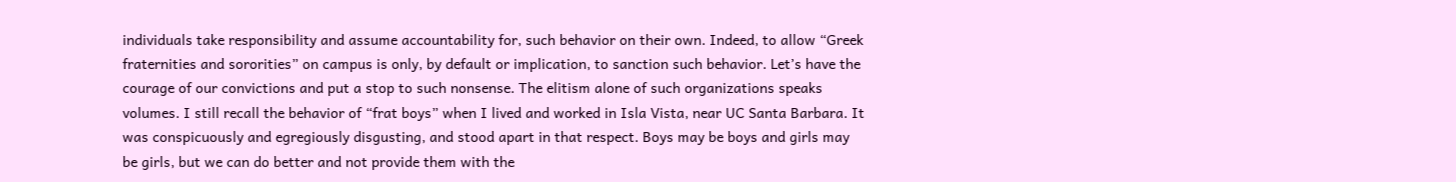individuals take responsibility and assume accountability for, such behavior on their own. Indeed, to allow “Greek fraternities and sororities” on campus is only, by default or implication, to sanction such behavior. Let’s have the courage of our convictions and put a stop to such nonsense. The elitism alone of such organizations speaks volumes. I still recall the behavior of “frat boys” when I lived and worked in Isla Vista, near UC Santa Barbara. It was conspicuously and egregiously disgusting, and stood apart in that respect. Boys may be boys and girls may be girls, but we can do better and not provide them with the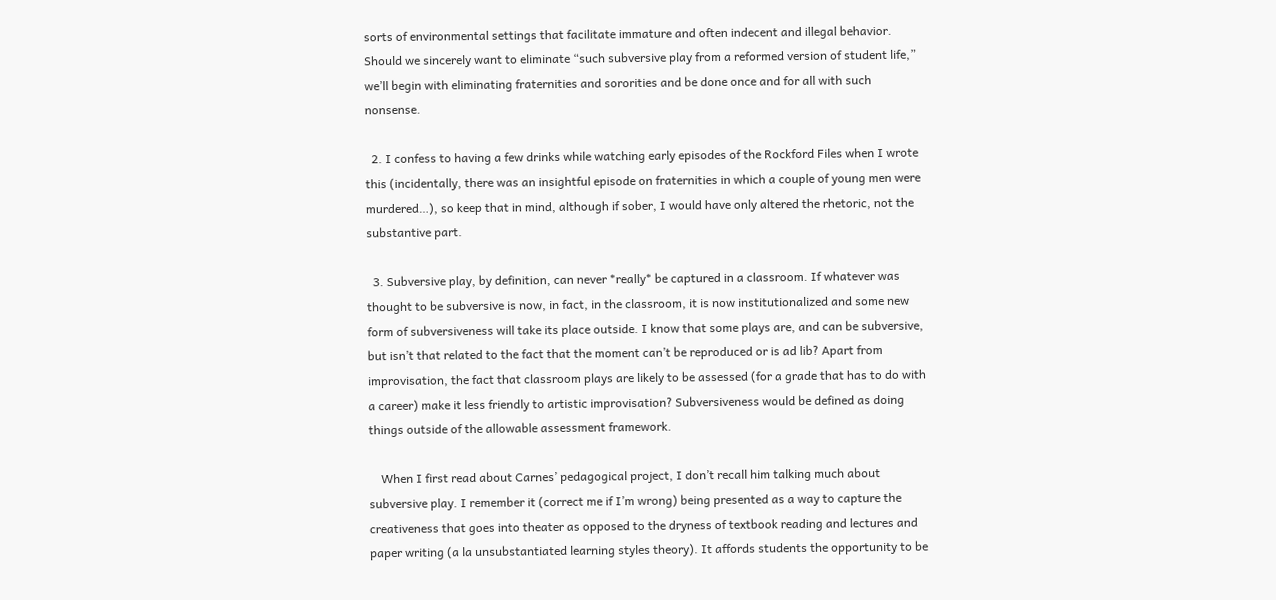sorts of environmental settings that facilitate immature and often indecent and illegal behavior. Should we sincerely want to eliminate “such subversive play from a reformed version of student life,” we’ll begin with eliminating fraternities and sororities and be done once and for all with such nonsense.

  2. I confess to having a few drinks while watching early episodes of the Rockford Files when I wrote this (incidentally, there was an insightful episode on fraternities in which a couple of young men were murdered…), so keep that in mind, although if sober, I would have only altered the rhetoric, not the substantive part.

  3. Subversive play, by definition, can never *really* be captured in a classroom. If whatever was thought to be subversive is now, in fact, in the classroom, it is now institutionalized and some new form of subversiveness will take its place outside. I know that some plays are, and can be subversive, but isn’t that related to the fact that the moment can’t be reproduced or is ad lib? Apart from improvisation, the fact that classroom plays are likely to be assessed (for a grade that has to do with a career) make it less friendly to artistic improvisation? Subversiveness would be defined as doing things outside of the allowable assessment framework.

    When I first read about Carnes’ pedagogical project, I don’t recall him talking much about subversive play. I remember it (correct me if I’m wrong) being presented as a way to capture the creativeness that goes into theater as opposed to the dryness of textbook reading and lectures and paper writing (a la unsubstantiated learning styles theory). It affords students the opportunity to be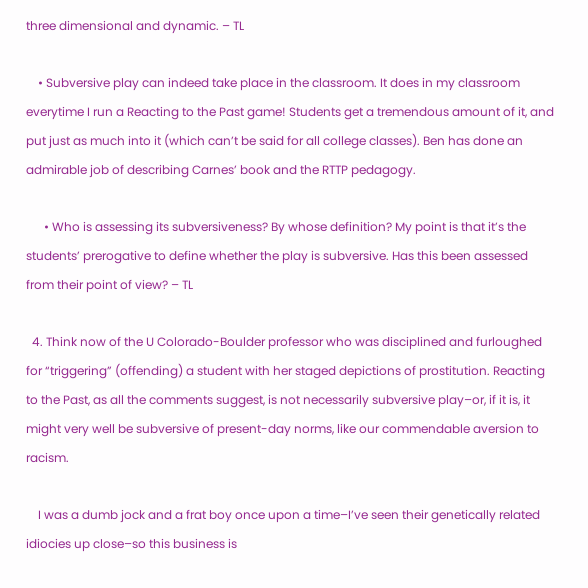three dimensional and dynamic. – TL

    • Subversive play can indeed take place in the classroom. It does in my classroom everytime I run a Reacting to the Past game! Students get a tremendous amount of it, and put just as much into it (which can’t be said for all college classes). Ben has done an admirable job of describing Carnes’ book and the RTTP pedagogy.

      • Who is assessing its subversiveness? By whose definition? My point is that it’s the students’ prerogative to define whether the play is subversive. Has this been assessed from their point of view? – TL

  4. Think now of the U Colorado-Boulder professor who was disciplined and furloughed for “triggering” (offending) a student with her staged depictions of prostitution. Reacting to the Past, as all the comments suggest, is not necessarily subversive play–or, if it is, it might very well be subversive of present-day norms, like our commendable aversion to racism.

    I was a dumb jock and a frat boy once upon a time–I’ve seen their genetically related idiocies up close–so this business is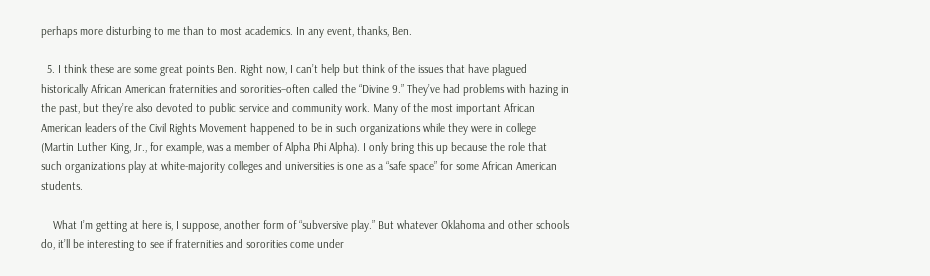perhaps more disturbing to me than to most academics. In any event, thanks, Ben.

  5. I think these are some great points Ben. Right now, I can’t help but think of the issues that have plagued historically African American fraternities and sororities–often called the “Divine 9.” They’ve had problems with hazing in the past, but they’re also devoted to public service and community work. Many of the most important African American leaders of the Civil Rights Movement happened to be in such organizations while they were in college (Martin Luther King, Jr., for example, was a member of Alpha Phi Alpha). I only bring this up because the role that such organizations play at white-majority colleges and universities is one as a “safe space” for some African American students.

    What I’m getting at here is, I suppose, another form of “subversive play.” But whatever Oklahoma and other schools do, it’ll be interesting to see if fraternities and sororities come under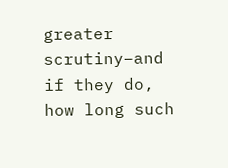greater scrutiny–and if they do, how long such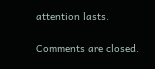attention lasts.

Comments are closed.